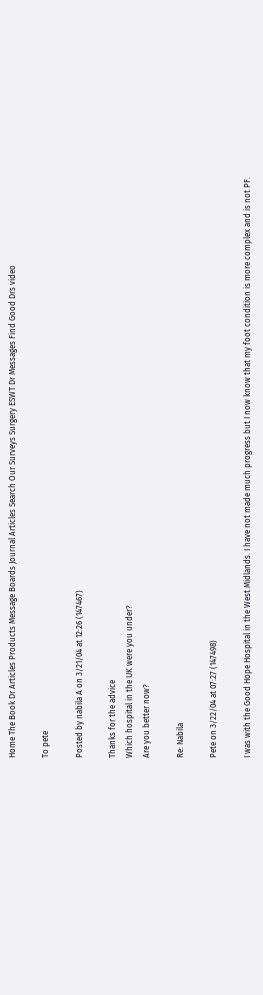Home The Book Dr Articles Products Message Boards Journal Articles Search Our Surveys Surgery ESWT Dr Messages Find Good Drs video

To pete

Posted by nabila A on 3/21/04 at 12:26 (147467)

Thanks for the advice
Which hospital in the UK were you under?
Are you better now?

Re: Nabila

Pete on 3/22/04 at 07:27 (147498)

I was with the Good Hope Hospital in the West Midlands. I have not made much progress but I now know that my foot condition is more complex and is not PF.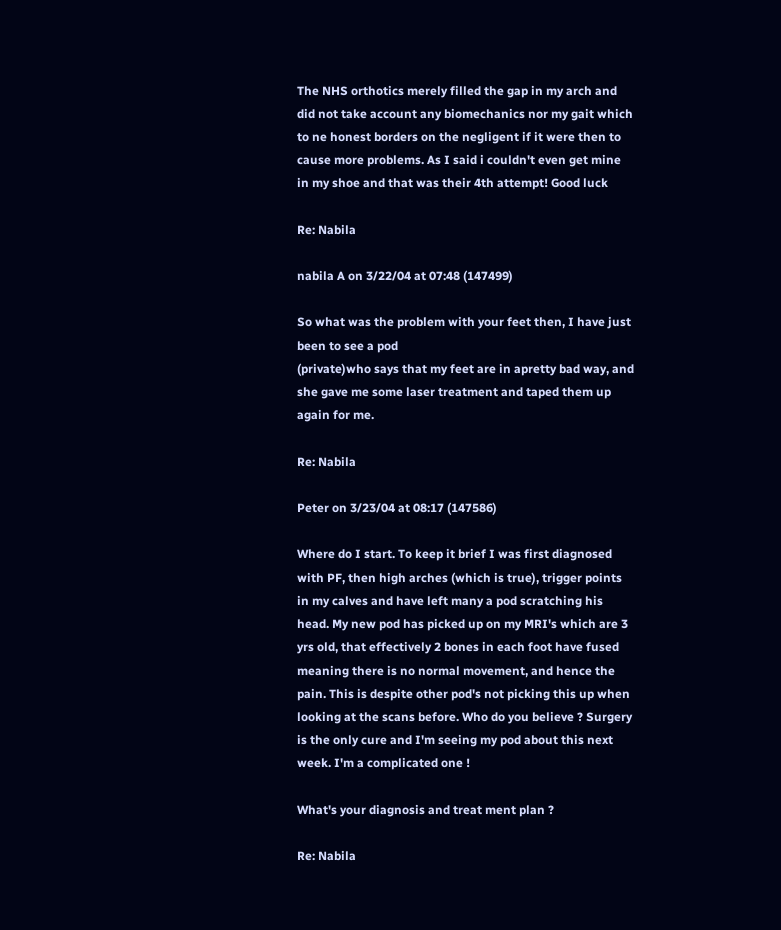The NHS orthotics merely filled the gap in my arch and did not take account any biomechanics nor my gait which to ne honest borders on the negligent if it were then to cause more problems. As I said i couldn't even get mine in my shoe and that was their 4th attempt! Good luck

Re: Nabila

nabila A on 3/22/04 at 07:48 (147499)

So what was the problem with your feet then, I have just been to see a pod
(private)who says that my feet are in apretty bad way, and she gave me some laser treatment and taped them up again for me.

Re: Nabila

Peter on 3/23/04 at 08:17 (147586)

Where do I start. To keep it brief I was first diagnosed with PF, then high arches (which is true), trigger points in my calves and have left many a pod scratching his head. My new pod has picked up on my MRI's which are 3 yrs old, that effectively 2 bones in each foot have fused meaning there is no normal movement, and hence the pain. This is despite other pod's not picking this up when looking at the scans before. Who do you believe ? Surgery is the only cure and I'm seeing my pod about this next week. I'm a complicated one !

What's your diagnosis and treat ment plan ?

Re: Nabila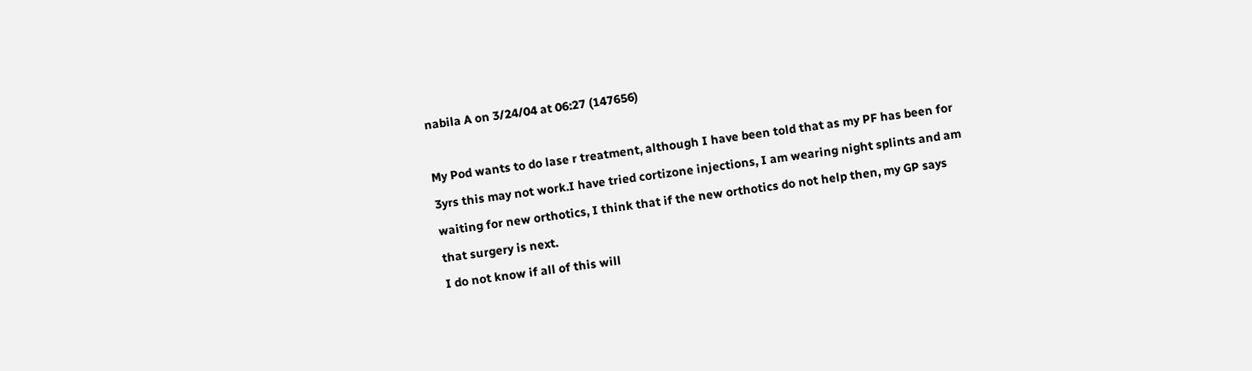nabila A on 3/24/04 at 06:27 (147656)

My Pod wants to do lase r treatment, although I have been told that as my PF has been for 3yrs this may not work.I have tried cortizone injections, I am wearing night splints and am waiting for new orthotics, I think that if the new orthotics do not help then, my GP says that surgery is next.
I do not know if all of this will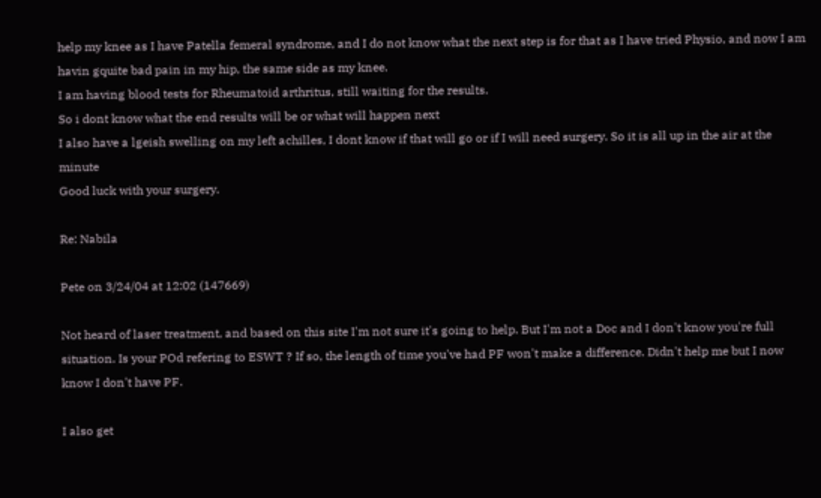help my knee as I have Patella femeral syndrome, and I do not know what the next step is for that as I have tried Physio, and now I am havin gquite bad pain in my hip, the same side as my knee.
I am having blood tests for Rheumatoid arthritus, still waiting for the results.
So i dont know what the end results will be or what will happen next
I also have a lgeish swelling on my left achilles, I dont know if that will go or if I will need surgery. So it is all up in the air at the minute
Good luck with your surgery.

Re: Nabila

Pete on 3/24/04 at 12:02 (147669)

Not heard of laser treatment, and based on this site I'm not sure it's going to help. But I'm not a Doc and I don't know you're full situation. Is your POd refering to ESWT ? If so, the length of time you've had PF won't make a difference. Didn't help me but I now know I don't have PF.

I also get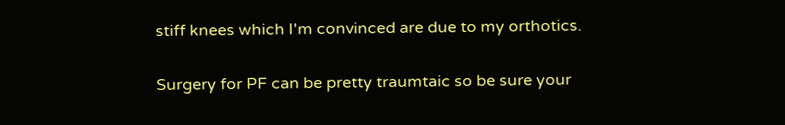stiff knees which I'm convinced are due to my orthotics.

Surgery for PF can be pretty traumtaic so be sure your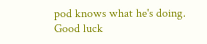pod knows what he's doing. Good luck